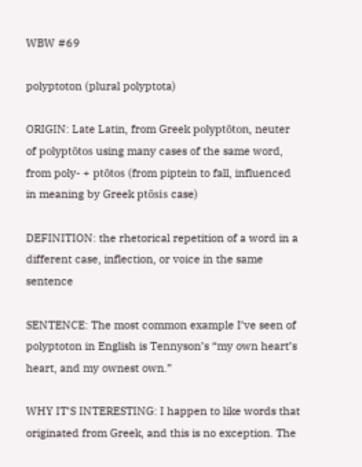WBW #69

polyptoton (plural polyptota)

ORIGIN: Late Latin, from Greek polyptōton, neuter of polyptōtos using many cases of the same word, from poly- + ptōtos (from piptein to fall, influenced in meaning by Greek ptōsis case)

DEFINITION: the rhetorical repetition of a word in a different case, inflection, or voice in the same sentence

SENTENCE: The most common example I’ve seen of polyptoton in English is Tennyson’s “my own heart’s heart, and my ownest own.”

WHY IT’S INTERESTING: I happen to like words that originated from Greek, and this is no exception. The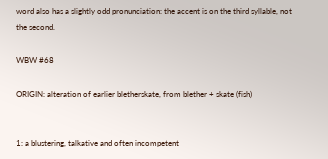word also has a slightly odd pronunciation: the accent is on the third syllable, not the second.

WBW #68

ORIGIN: alteration of earlier bletherskate, from blether + skate (fish)


1: a blustering, talkative and often incompetent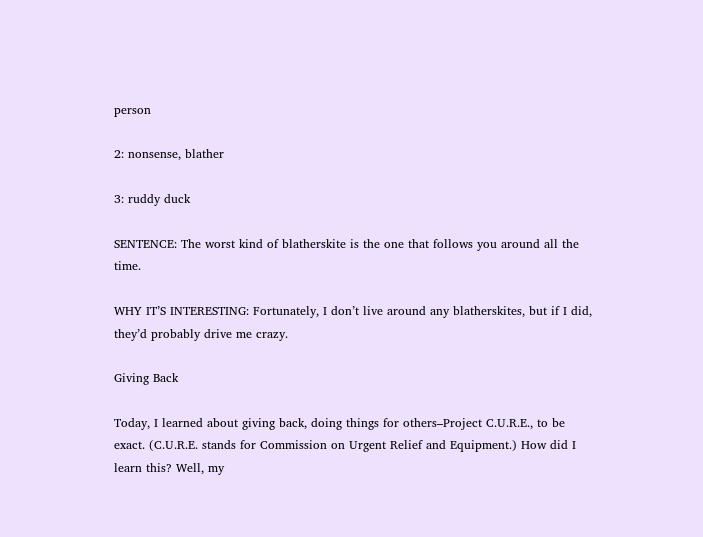person

2: nonsense, blather

3: ruddy duck

SENTENCE: The worst kind of blatherskite is the one that follows you around all the time.

WHY IT’S INTERESTING: Fortunately, I don’t live around any blatherskites, but if I did, they’d probably drive me crazy.

Giving Back

Today, I learned about giving back, doing things for others–Project C.U.R.E., to be exact. (C.U.R.E. stands for Commission on Urgent Relief and Equipment.) How did I learn this? Well, my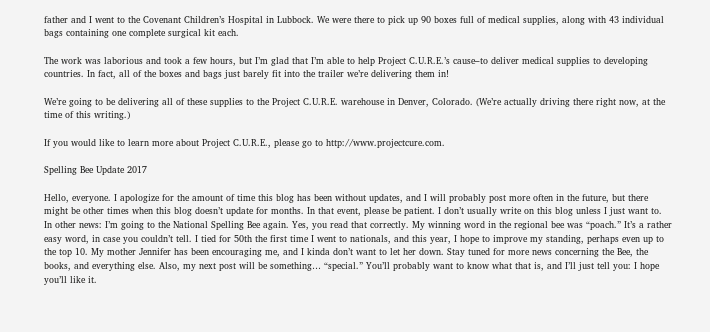father and I went to the Covenant Children’s Hospital in Lubbock. We were there to pick up 90 boxes full of medical supplies, along with 43 individual bags containing one complete surgical kit each.

The work was laborious and took a few hours, but I’m glad that I’m able to help Project C.U.R.E.’s cause–to deliver medical supplies to developing countries. In fact, all of the boxes and bags just barely fit into the trailer we’re delivering them in!

We’re going to be delivering all of these supplies to the Project C.U.R.E. warehouse in Denver, Colorado. (We’re actually driving there right now, at the time of this writing.)

If you would like to learn more about Project C.U.R.E., please go to http://www.projectcure.com.

Spelling Bee Update 2017

Hello, everyone. I apologize for the amount of time this blog has been without updates, and I will probably post more often in the future, but there might be other times when this blog doesn’t update for months. In that event, please be patient. I don’t usually write on this blog unless I just want to. In other news: I’m going to the National Spelling Bee again. Yes, you read that correctly. My winning word in the regional bee was “poach.” It’s a rather easy word, in case you couldn’t tell. I tied for 50th the first time I went to nationals, and this year, I hope to improve my standing, perhaps even up to the top 10. My mother Jennifer has been encouraging me, and I kinda don’t want to let her down. Stay tuned for more news concerning the Bee, the books, and everything else. Also, my next post will be something… “special.” You’ll probably want to know what that is, and I’ll just tell you: I hope you’ll like it.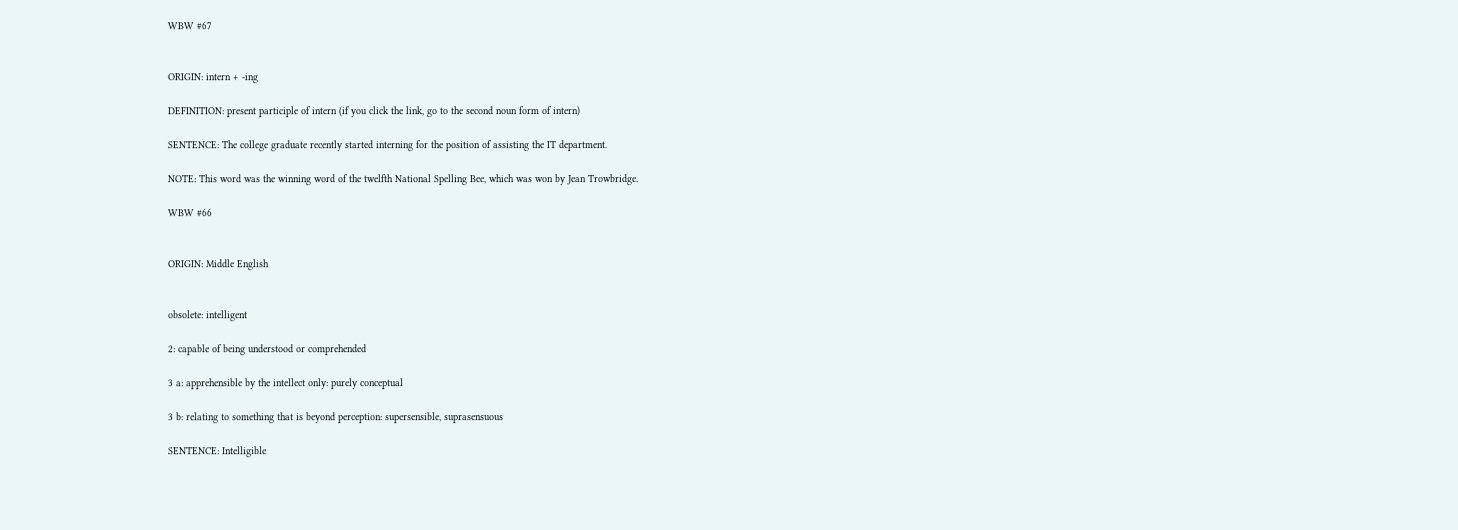WBW #67


ORIGIN: intern + -ing

DEFINITION: present participle of intern (if you click the link, go to the second noun form of intern)

SENTENCE: The college graduate recently started interning for the position of assisting the IT department.

NOTE: This word was the winning word of the twelfth National Spelling Bee, which was won by Jean Trowbridge.

WBW #66


ORIGIN: Middle English


obsolete: intelligent

2: capable of being understood or comprehended

3 a: apprehensible by the intellect only: purely conceptual

3 b: relating to something that is beyond perception: supersensible, suprasensuous

SENTENCE: Intelligible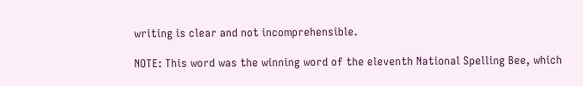writing is clear and not incomprehensible.

NOTE: This word was the winning word of the eleventh National Spelling Bee, which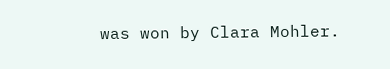was won by Clara Mohler.